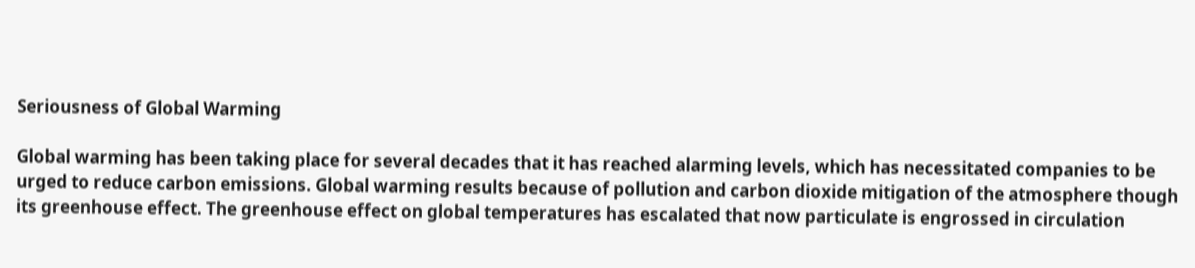Seriousness of Global Warming

Global warming has been taking place for several decades that it has reached alarming levels, which has necessitated companies to be urged to reduce carbon emissions. Global warming results because of pollution and carbon dioxide mitigation of the atmosphere though its greenhouse effect. The greenhouse effect on global temperatures has escalated that now particulate is engrossed in circulation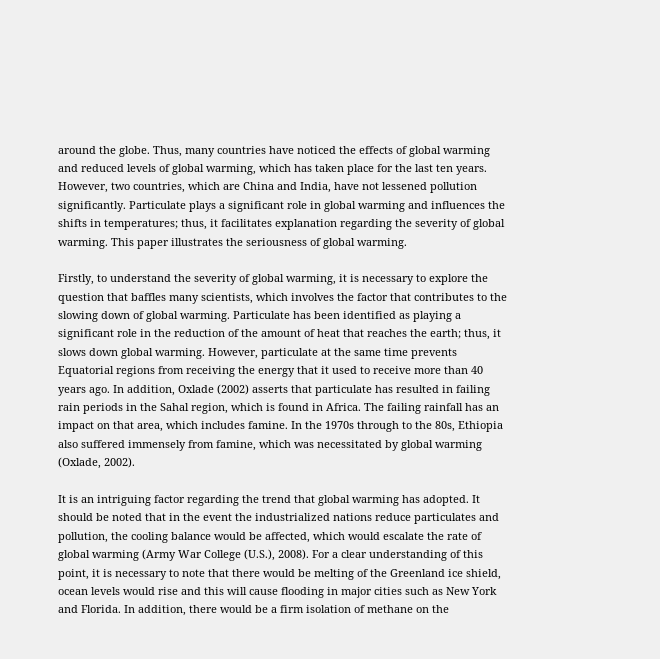around the globe. Thus, many countries have noticed the effects of global warming and reduced levels of global warming, which has taken place for the last ten years. However, two countries, which are China and India, have not lessened pollution significantly. Particulate plays a significant role in global warming and influences the shifts in temperatures; thus, it facilitates explanation regarding the severity of global warming. This paper illustrates the seriousness of global warming.

Firstly, to understand the severity of global warming, it is necessary to explore the question that baffles many scientists, which involves the factor that contributes to the slowing down of global warming. Particulate has been identified as playing a significant role in the reduction of the amount of heat that reaches the earth; thus, it slows down global warming. However, particulate at the same time prevents Equatorial regions from receiving the energy that it used to receive more than 40 years ago. In addition, Oxlade (2002) asserts that particulate has resulted in failing rain periods in the Sahal region, which is found in Africa. The failing rainfall has an impact on that area, which includes famine. In the 1970s through to the 80s, Ethiopia also suffered immensely from famine, which was necessitated by global warming (Oxlade, 2002).

It is an intriguing factor regarding the trend that global warming has adopted. It should be noted that in the event the industrialized nations reduce particulates and pollution, the cooling balance would be affected, which would escalate the rate of global warming (Army War College (U.S.), 2008). For a clear understanding of this point, it is necessary to note that there would be melting of the Greenland ice shield, ocean levels would rise and this will cause flooding in major cities such as New York and Florida. In addition, there would be a firm isolation of methane on the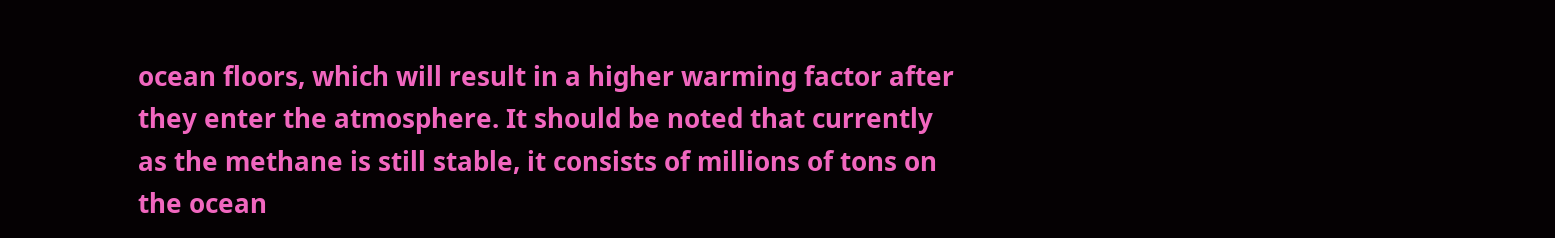ocean floors, which will result in a higher warming factor after they enter the atmosphere. It should be noted that currently as the methane is still stable, it consists of millions of tons on the ocean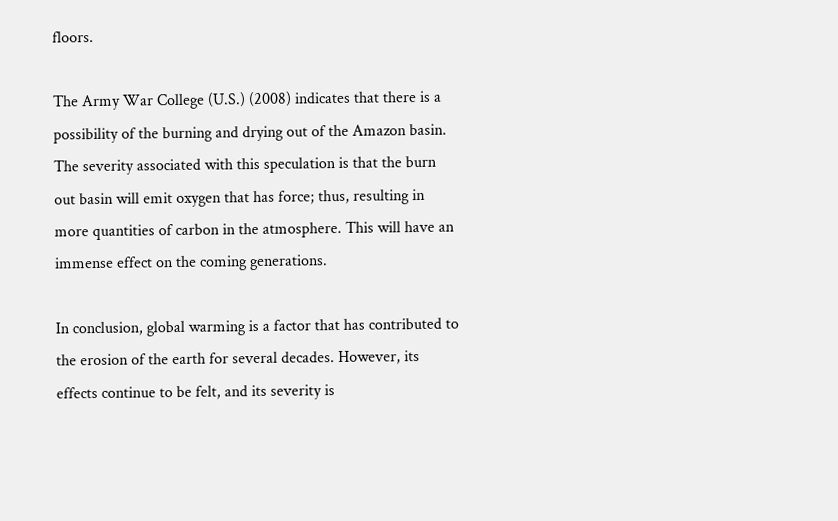floors.

The Army War College (U.S.) (2008) indicates that there is a possibility of the burning and drying out of the Amazon basin. The severity associated with this speculation is that the burn out basin will emit oxygen that has force; thus, resulting in more quantities of carbon in the atmosphere. This will have an immense effect on the coming generations.

In conclusion, global warming is a factor that has contributed to the erosion of the earth for several decades. However, its effects continue to be felt, and its severity is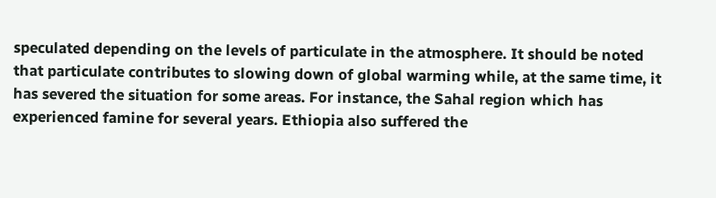speculated depending on the levels of particulate in the atmosphere. It should be noted that particulate contributes to slowing down of global warming while, at the same time, it has severed the situation for some areas. For instance, the Sahal region which has experienced famine for several years. Ethiopia also suffered the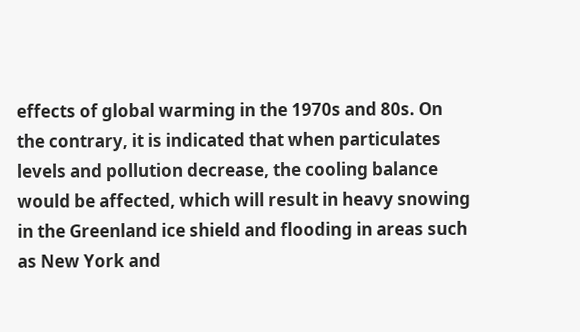effects of global warming in the 1970s and 80s. On the contrary, it is indicated that when particulates levels and pollution decrease, the cooling balance would be affected, which will result in heavy snowing in the Greenland ice shield and flooding in areas such as New York and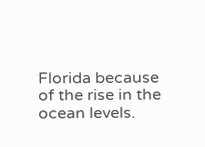Florida because of the rise in the ocean levels.